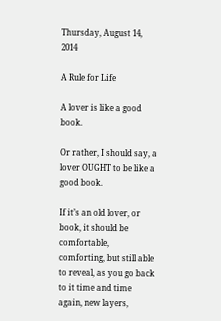Thursday, August 14, 2014

A Rule for Life

A lover is like a good book.

Or rather, I should say, a lover OUGHT to be like a good book.

If it’s an old lover, or book, it should be comfortable, comforting, but still able to reveal, as you go back to it time and time again, new layers,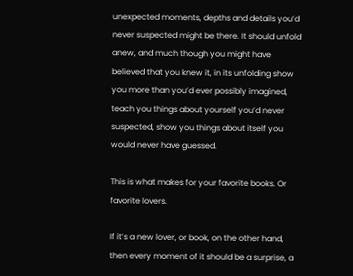unexpected moments, depths and details you’d never suspected might be there. It should unfold anew, and much though you might have believed that you knew it, in its unfolding show you more than you’d ever possibly imagined, teach you things about yourself you’d never suspected, show you things about itself you would never have guessed.

This is what makes for your favorite books. Or favorite lovers.

If it’s a new lover, or book, on the other hand, then every moment of it should be a surprise, a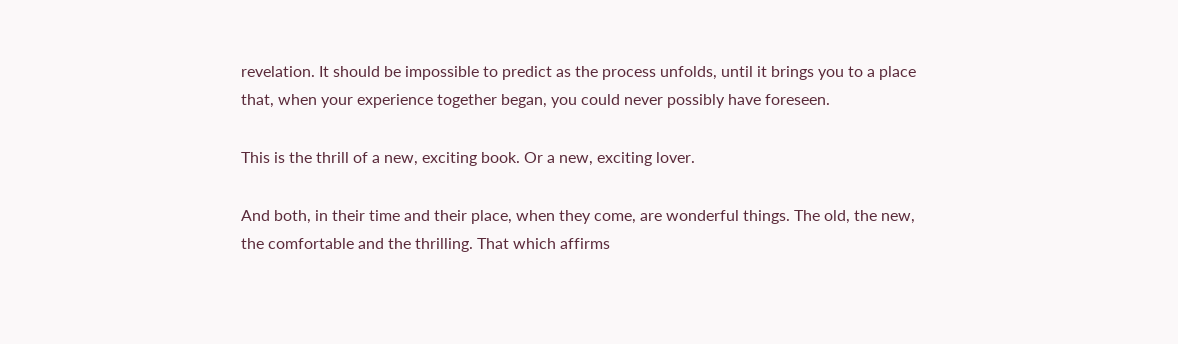revelation. It should be impossible to predict as the process unfolds, until it brings you to a place that, when your experience together began, you could never possibly have foreseen.

This is the thrill of a new, exciting book. Or a new, exciting lover.

And both, in their time and their place, when they come, are wonderful things. The old, the new, the comfortable and the thrilling. That which affirms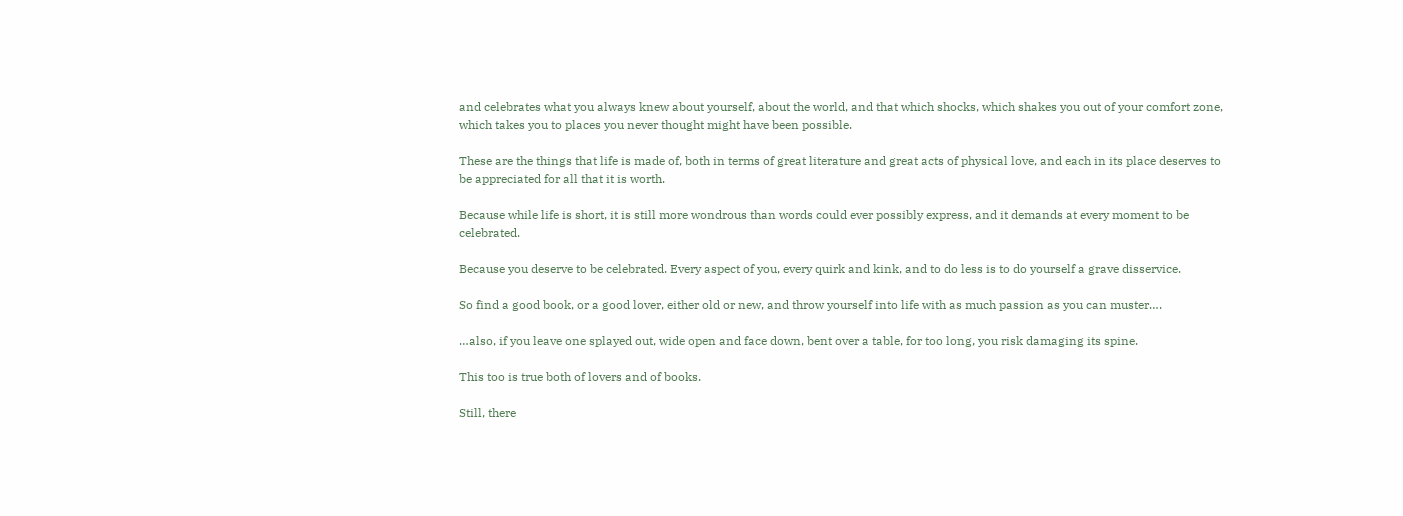and celebrates what you always knew about yourself, about the world, and that which shocks, which shakes you out of your comfort zone, which takes you to places you never thought might have been possible.

These are the things that life is made of, both in terms of great literature and great acts of physical love, and each in its place deserves to be appreciated for all that it is worth.

Because while life is short, it is still more wondrous than words could ever possibly express, and it demands at every moment to be celebrated.

Because you deserve to be celebrated. Every aspect of you, every quirk and kink, and to do less is to do yourself a grave disservice.

So find a good book, or a good lover, either old or new, and throw yourself into life with as much passion as you can muster….

…also, if you leave one splayed out, wide open and face down, bent over a table, for too long, you risk damaging its spine.

This too is true both of lovers and of books.

Still, there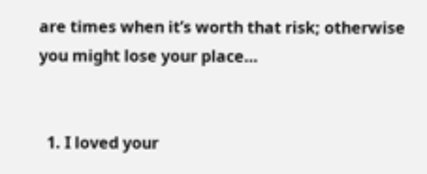are times when it’s worth that risk; otherwise you might lose your place…


  1. I loved your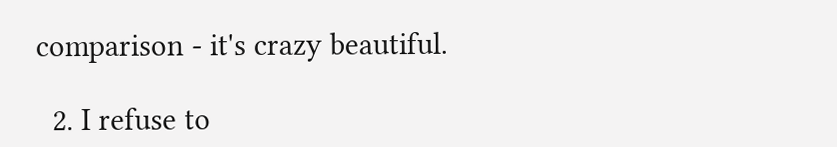comparison - it's crazy beautiful.

  2. I refuse to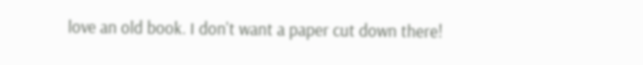love an old book. I don't want a paper cut down there!